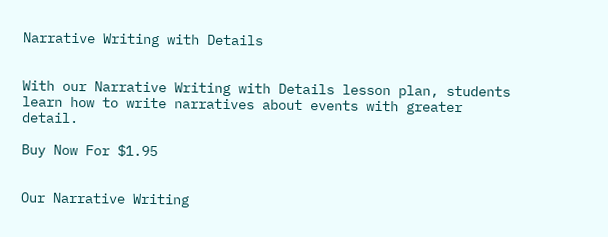Narrative Writing with Details


With our Narrative Writing with Details lesson plan, students learn how to write narratives about events with greater detail.

Buy Now For $1.95


Our Narrative Writing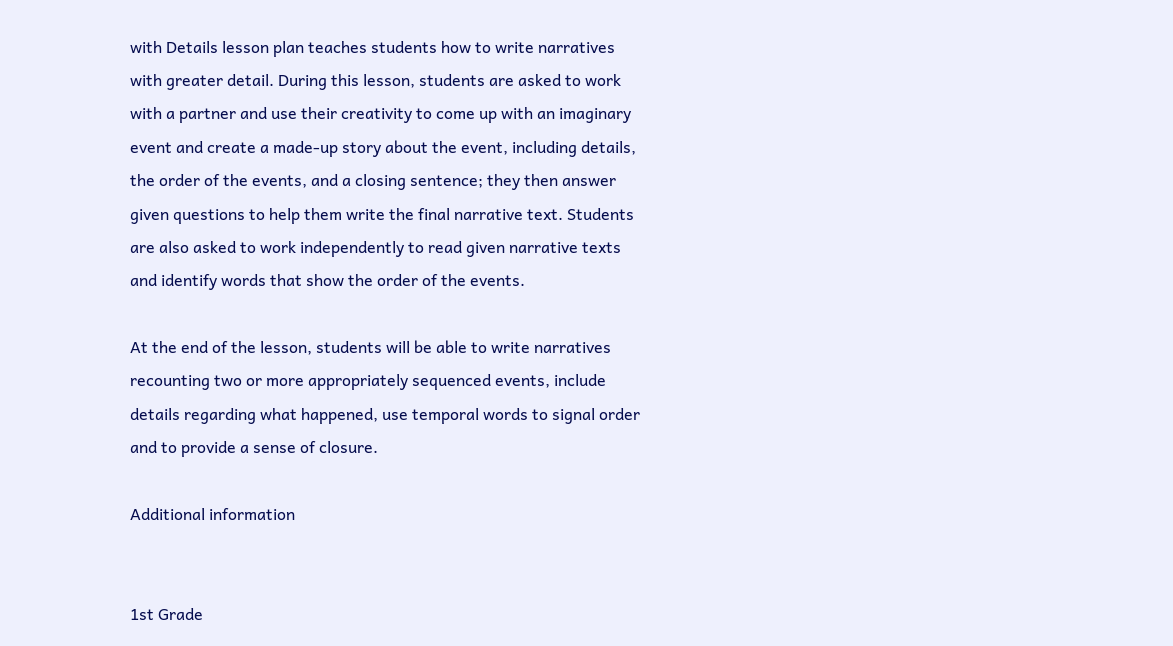with Details lesson plan teaches students how to write narratives with greater detail. During this lesson, students are asked to work with a partner and use their creativity to come up with an imaginary event and create a made-up story about the event, including details, the order of the events, and a closing sentence; they then answer given questions to help them write the final narrative text. Students are also asked to work independently to read given narrative texts and identify words that show the order of the events.

At the end of the lesson, students will be able to write narratives recounting two or more appropriately sequenced events, include details regarding what happened, use temporal words to signal order and to provide a sense of closure.

Additional information


1st Grade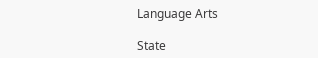Language Arts

State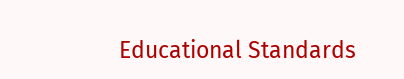Educational Standards